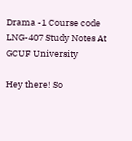Drama -1 Course code LNG-407 Study Notes At GCUF University

Hey there! So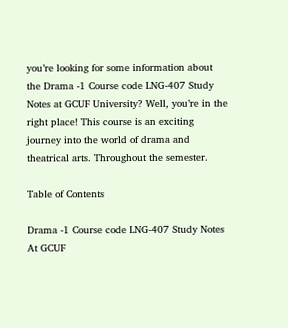you’re looking for some information about the Drama -1 Course code LNG-407 Study Notes at GCUF University? Well, you’re in the right place! This course is an exciting journey into the world of drama and theatrical arts. Throughout the semester.

Table of Contents

Drama -1 Course code LNG-407 Study Notes At GCUF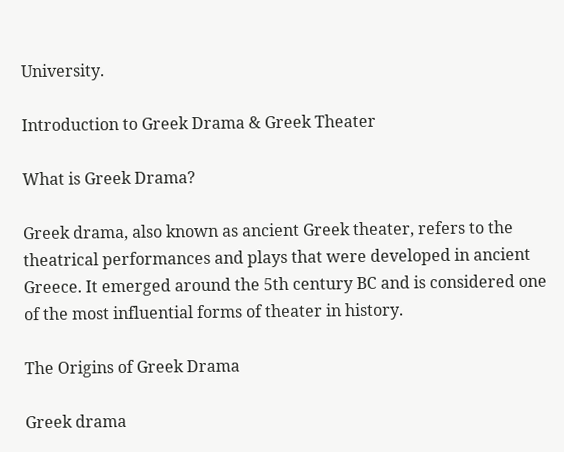University.

Introduction to Greek Drama & Greek Theater

What is Greek Drama?

Greek drama, also known as ancient Greek theater, refers to the theatrical performances and plays that were developed in ancient Greece. It emerged around the 5th century BC and is considered one of the most influential forms of theater in history.

The Origins of Greek Drama

Greek drama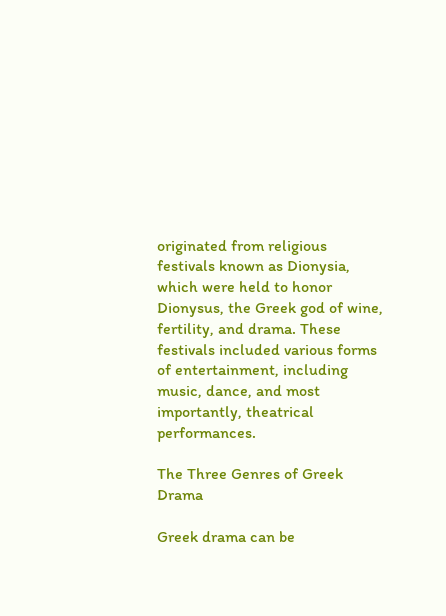originated from religious festivals known as Dionysia, which were held to honor Dionysus, the Greek god of wine, fertility, and drama. These festivals included various forms of entertainment, including music, dance, and most importantly, theatrical performances.

The Three Genres of Greek Drama

Greek drama can be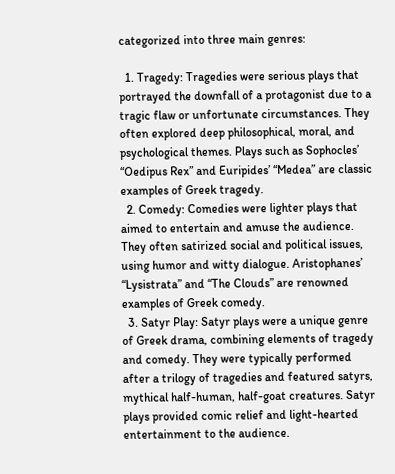categorized into three main genres:

  1. Tragedy: Tragedies were serious plays that portrayed the downfall of a protagonist due to a tragic flaw or unfortunate circumstances. They often explored deep philosophical, moral, and psychological themes. Plays such as Sophocles’ “Oedipus Rex” and Euripides’ “Medea” are classic examples of Greek tragedy.
  2. Comedy: Comedies were lighter plays that aimed to entertain and amuse the audience. They often satirized social and political issues, using humor and witty dialogue. Aristophanes’ “Lysistrata” and “The Clouds” are renowned examples of Greek comedy.
  3. Satyr Play: Satyr plays were a unique genre of Greek drama, combining elements of tragedy and comedy. They were typically performed after a trilogy of tragedies and featured satyrs, mythical half-human, half-goat creatures. Satyr plays provided comic relief and light-hearted entertainment to the audience.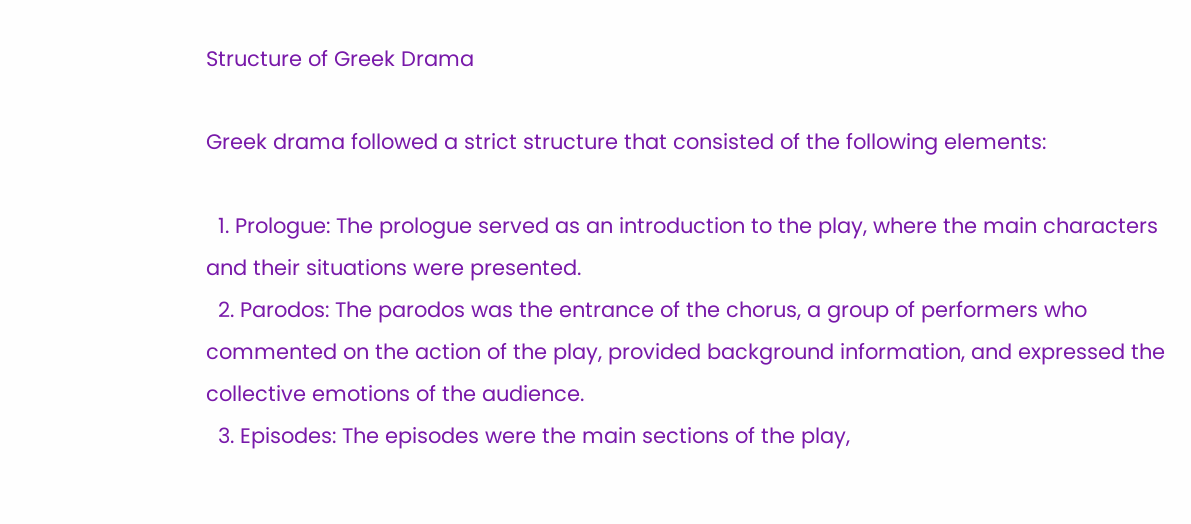Structure of Greek Drama

Greek drama followed a strict structure that consisted of the following elements:

  1. Prologue: The prologue served as an introduction to the play, where the main characters and their situations were presented.
  2. Parodos: The parodos was the entrance of the chorus, a group of performers who commented on the action of the play, provided background information, and expressed the collective emotions of the audience.
  3. Episodes: The episodes were the main sections of the play,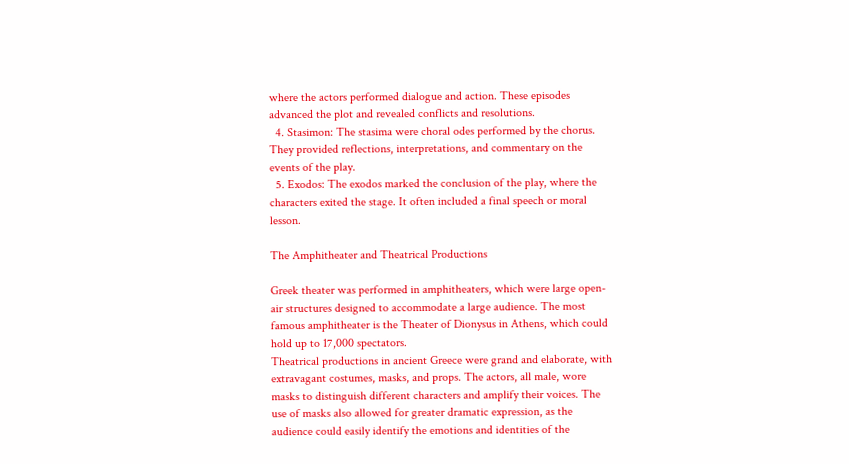where the actors performed dialogue and action. These episodes advanced the plot and revealed conflicts and resolutions.
  4. Stasimon: The stasima were choral odes performed by the chorus. They provided reflections, interpretations, and commentary on the events of the play.
  5. Exodos: The exodos marked the conclusion of the play, where the characters exited the stage. It often included a final speech or moral lesson.

The Amphitheater and Theatrical Productions

Greek theater was performed in amphitheaters, which were large open-air structures designed to accommodate a large audience. The most famous amphitheater is the Theater of Dionysus in Athens, which could hold up to 17,000 spectators.
Theatrical productions in ancient Greece were grand and elaborate, with extravagant costumes, masks, and props. The actors, all male, wore masks to distinguish different characters and amplify their voices. The use of masks also allowed for greater dramatic expression, as the audience could easily identify the emotions and identities of the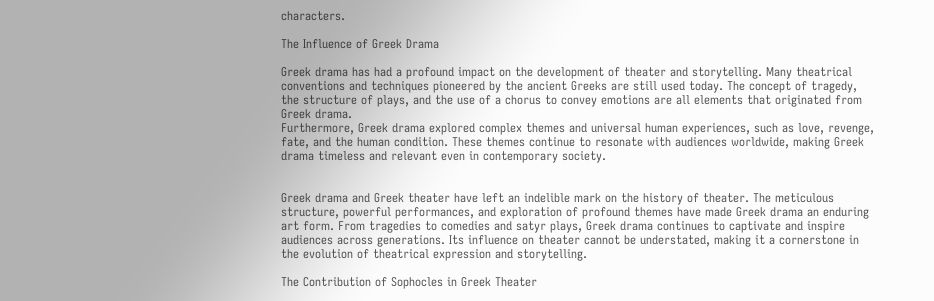characters.

The Influence of Greek Drama

Greek drama has had a profound impact on the development of theater and storytelling. Many theatrical conventions and techniques pioneered by the ancient Greeks are still used today. The concept of tragedy, the structure of plays, and the use of a chorus to convey emotions are all elements that originated from Greek drama.
Furthermore, Greek drama explored complex themes and universal human experiences, such as love, revenge, fate, and the human condition. These themes continue to resonate with audiences worldwide, making Greek drama timeless and relevant even in contemporary society.


Greek drama and Greek theater have left an indelible mark on the history of theater. The meticulous structure, powerful performances, and exploration of profound themes have made Greek drama an enduring art form. From tragedies to comedies and satyr plays, Greek drama continues to captivate and inspire audiences across generations. Its influence on theater cannot be understated, making it a cornerstone in the evolution of theatrical expression and storytelling.

The Contribution of Sophocles in Greek Theater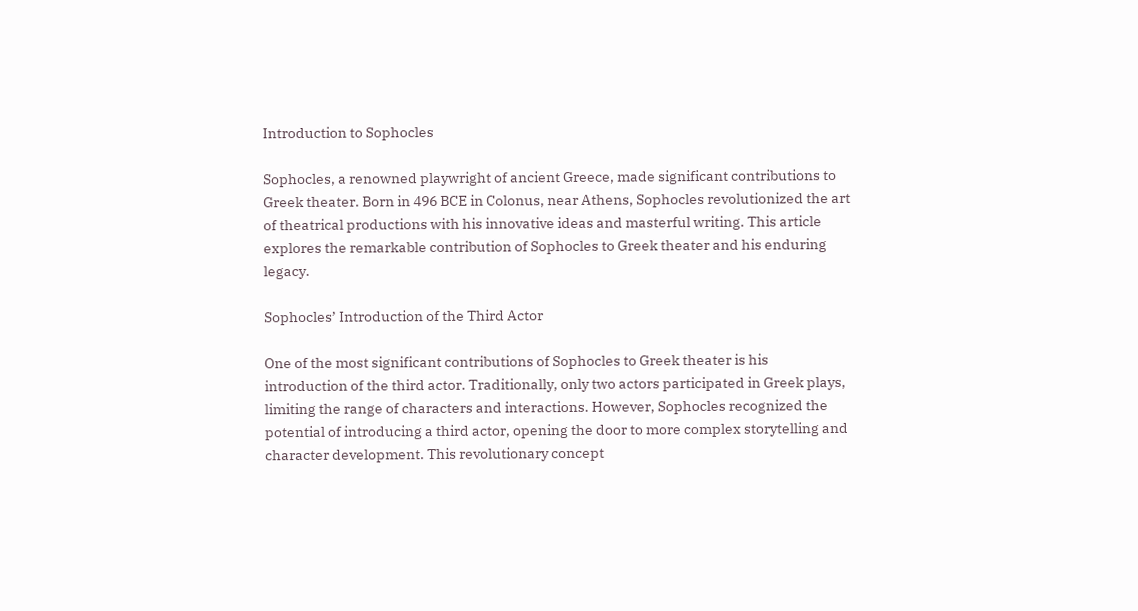Introduction to Sophocles

Sophocles, a renowned playwright of ancient Greece, made significant contributions to Greek theater. Born in 496 BCE in Colonus, near Athens, Sophocles revolutionized the art of theatrical productions with his innovative ideas and masterful writing. This article explores the remarkable contribution of Sophocles to Greek theater and his enduring legacy.

Sophocles’ Introduction of the Third Actor

One of the most significant contributions of Sophocles to Greek theater is his introduction of the third actor. Traditionally, only two actors participated in Greek plays, limiting the range of characters and interactions. However, Sophocles recognized the potential of introducing a third actor, opening the door to more complex storytelling and character development. This revolutionary concept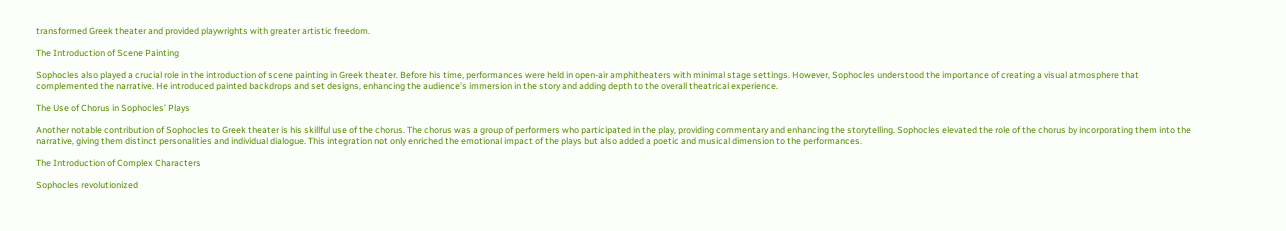transformed Greek theater and provided playwrights with greater artistic freedom.

The Introduction of Scene Painting

Sophocles also played a crucial role in the introduction of scene painting in Greek theater. Before his time, performances were held in open-air amphitheaters with minimal stage settings. However, Sophocles understood the importance of creating a visual atmosphere that complemented the narrative. He introduced painted backdrops and set designs, enhancing the audience’s immersion in the story and adding depth to the overall theatrical experience.

The Use of Chorus in Sophocles’ Plays

Another notable contribution of Sophocles to Greek theater is his skillful use of the chorus. The chorus was a group of performers who participated in the play, providing commentary and enhancing the storytelling. Sophocles elevated the role of the chorus by incorporating them into the narrative, giving them distinct personalities and individual dialogue. This integration not only enriched the emotional impact of the plays but also added a poetic and musical dimension to the performances.

The Introduction of Complex Characters

Sophocles revolutionized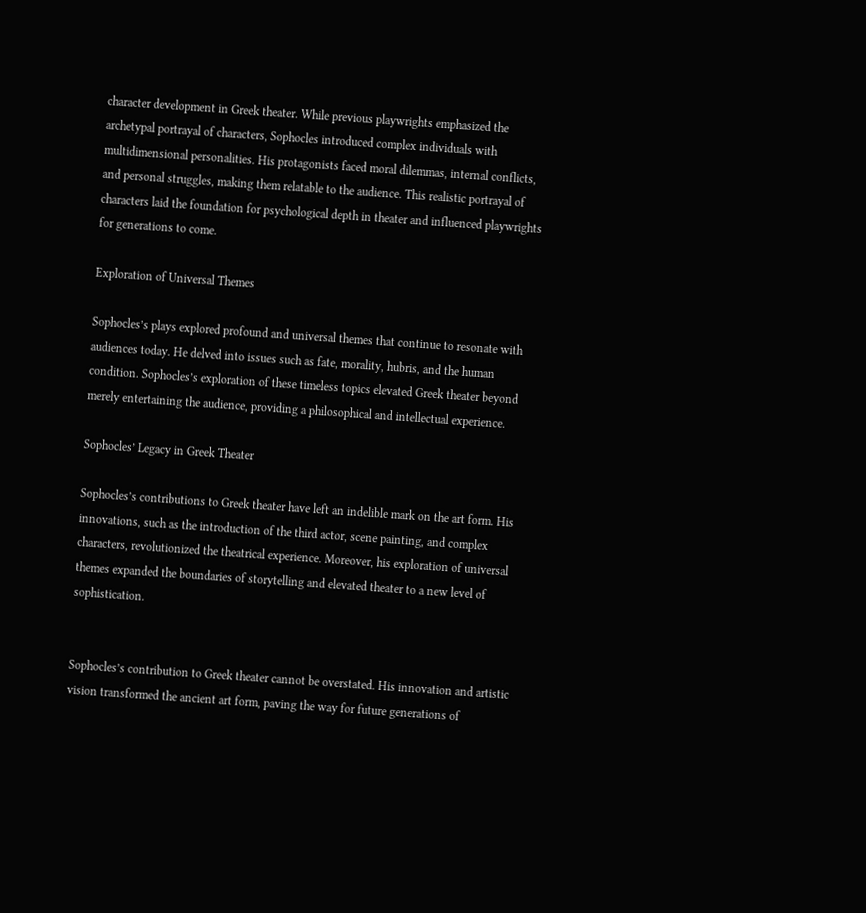character development in Greek theater. While previous playwrights emphasized the archetypal portrayal of characters, Sophocles introduced complex individuals with multidimensional personalities. His protagonists faced moral dilemmas, internal conflicts, and personal struggles, making them relatable to the audience. This realistic portrayal of characters laid the foundation for psychological depth in theater and influenced playwrights for generations to come.

Exploration of Universal Themes

Sophocles’s plays explored profound and universal themes that continue to resonate with audiences today. He delved into issues such as fate, morality, hubris, and the human condition. Sophocles’s exploration of these timeless topics elevated Greek theater beyond merely entertaining the audience, providing a philosophical and intellectual experience.

Sophocles’ Legacy in Greek Theater

Sophocles’s contributions to Greek theater have left an indelible mark on the art form. His innovations, such as the introduction of the third actor, scene painting, and complex characters, revolutionized the theatrical experience. Moreover, his exploration of universal themes expanded the boundaries of storytelling and elevated theater to a new level of sophistication.


Sophocles’s contribution to Greek theater cannot be overstated. His innovation and artistic vision transformed the ancient art form, paving the way for future generations of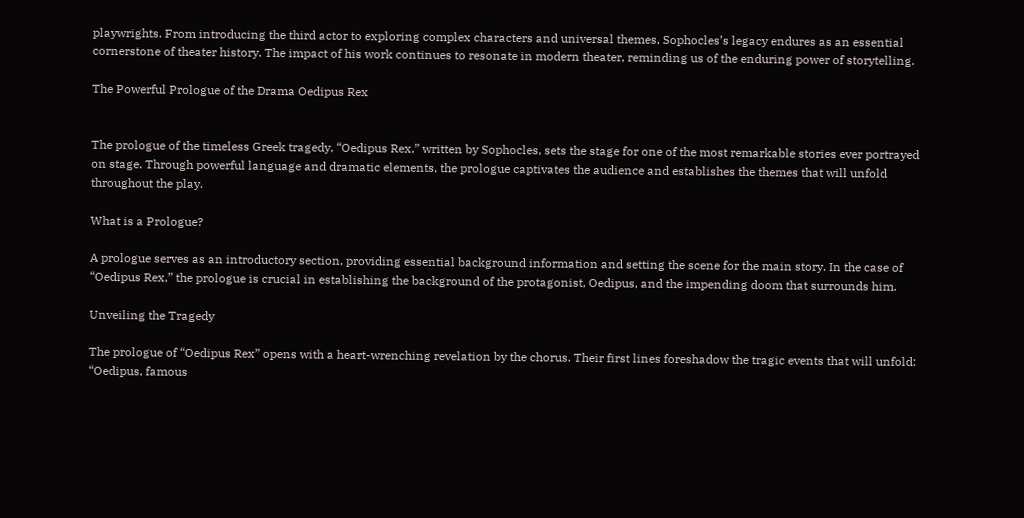playwrights. From introducing the third actor to exploring complex characters and universal themes, Sophocles’s legacy endures as an essential cornerstone of theater history. The impact of his work continues to resonate in modern theater, reminding us of the enduring power of storytelling.

The Powerful Prologue of the Drama Oedipus Rex


The prologue of the timeless Greek tragedy, “Oedipus Rex,” written by Sophocles, sets the stage for one of the most remarkable stories ever portrayed on stage. Through powerful language and dramatic elements, the prologue captivates the audience and establishes the themes that will unfold throughout the play.

What is a Prologue?

A prologue serves as an introductory section, providing essential background information and setting the scene for the main story. In the case of “Oedipus Rex,” the prologue is crucial in establishing the background of the protagonist, Oedipus, and the impending doom that surrounds him.

Unveiling the Tragedy

The prologue of “Oedipus Rex” opens with a heart-wrenching revelation by the chorus. Their first lines foreshadow the tragic events that will unfold: “Oedipus, famous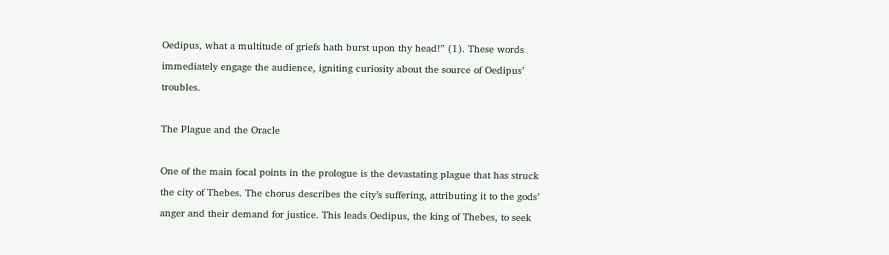Oedipus, what a multitude of griefs hath burst upon thy head!” (1). These words immediately engage the audience, igniting curiosity about the source of Oedipus’ troubles.

The Plague and the Oracle

One of the main focal points in the prologue is the devastating plague that has struck the city of Thebes. The chorus describes the city’s suffering, attributing it to the gods’ anger and their demand for justice. This leads Oedipus, the king of Thebes, to seek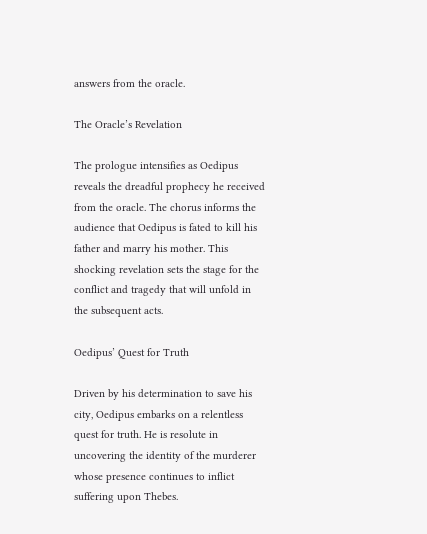answers from the oracle.

The Oracle’s Revelation

The prologue intensifies as Oedipus reveals the dreadful prophecy he received from the oracle. The chorus informs the audience that Oedipus is fated to kill his father and marry his mother. This shocking revelation sets the stage for the conflict and tragedy that will unfold in the subsequent acts.

Oedipus’ Quest for Truth

Driven by his determination to save his city, Oedipus embarks on a relentless quest for truth. He is resolute in uncovering the identity of the murderer whose presence continues to inflict suffering upon Thebes.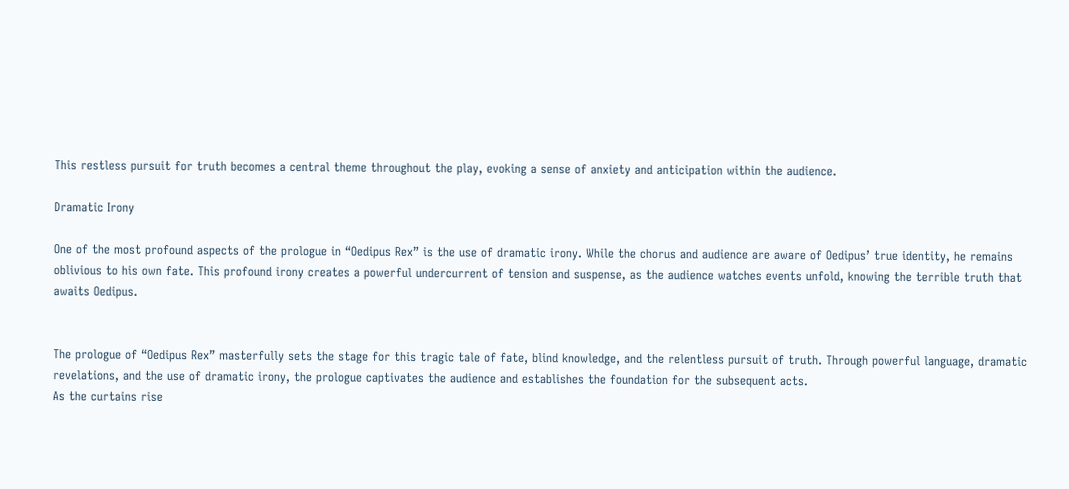This restless pursuit for truth becomes a central theme throughout the play, evoking a sense of anxiety and anticipation within the audience.

Dramatic Irony

One of the most profound aspects of the prologue in “Oedipus Rex” is the use of dramatic irony. While the chorus and audience are aware of Oedipus’ true identity, he remains oblivious to his own fate. This profound irony creates a powerful undercurrent of tension and suspense, as the audience watches events unfold, knowing the terrible truth that awaits Oedipus.


The prologue of “Oedipus Rex” masterfully sets the stage for this tragic tale of fate, blind knowledge, and the relentless pursuit of truth. Through powerful language, dramatic revelations, and the use of dramatic irony, the prologue captivates the audience and establishes the foundation for the subsequent acts.
As the curtains rise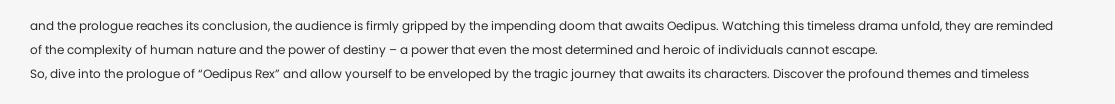and the prologue reaches its conclusion, the audience is firmly gripped by the impending doom that awaits Oedipus. Watching this timeless drama unfold, they are reminded of the complexity of human nature and the power of destiny – a power that even the most determined and heroic of individuals cannot escape.
So, dive into the prologue of “Oedipus Rex” and allow yourself to be enveloped by the tragic journey that awaits its characters. Discover the profound themes and timeless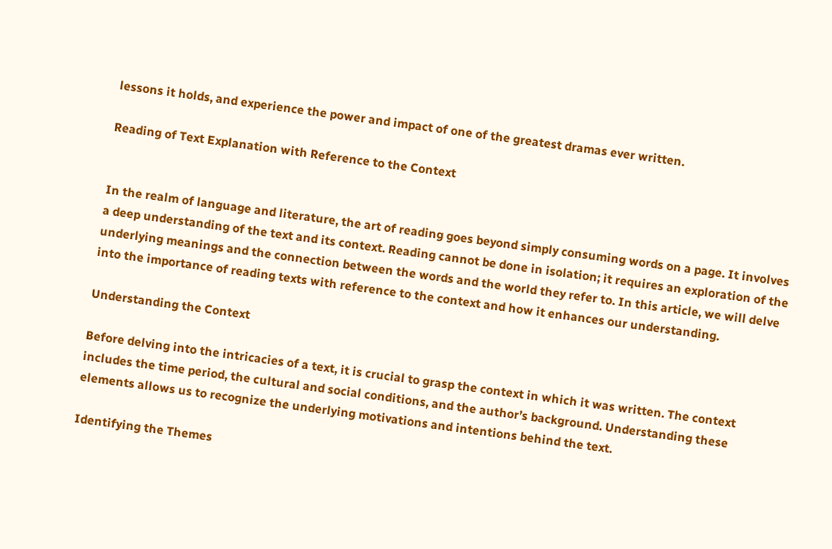lessons it holds, and experience the power and impact of one of the greatest dramas ever written.

Reading of Text Explanation with Reference to the Context


In the realm of language and literature, the art of reading goes beyond simply consuming words on a page. It involves a deep understanding of the text and its context. Reading cannot be done in isolation; it requires an exploration of the underlying meanings and the connection between the words and the world they refer to. In this article, we will delve into the importance of reading texts with reference to the context and how it enhances our understanding.

Understanding the Context

Before delving into the intricacies of a text, it is crucial to grasp the context in which it was written. The context includes the time period, the cultural and social conditions, and the author’s background. Understanding these elements allows us to recognize the underlying motivations and intentions behind the text.

Identifying the Themes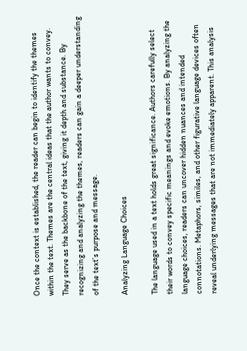Once the context is established, the reader can begin to identify the themes within the text. Themes are the central ideas that the author wants to convey. They serve as the backbone of the text, giving it depth and substance. By recognizing and analyzing the themes, readers can gain a deeper understanding of the text’s purpose and message.

Analyzing Language Choices

The language used in a text holds great significance. Authors carefully select their words to convey specific meanings and evoke emotions. By analyzing the language choices, readers can uncover hidden nuances and intended connotations. Metaphors, similes, and other figurative language devices often reveal underlying messages that are not immediately apparent. This analysis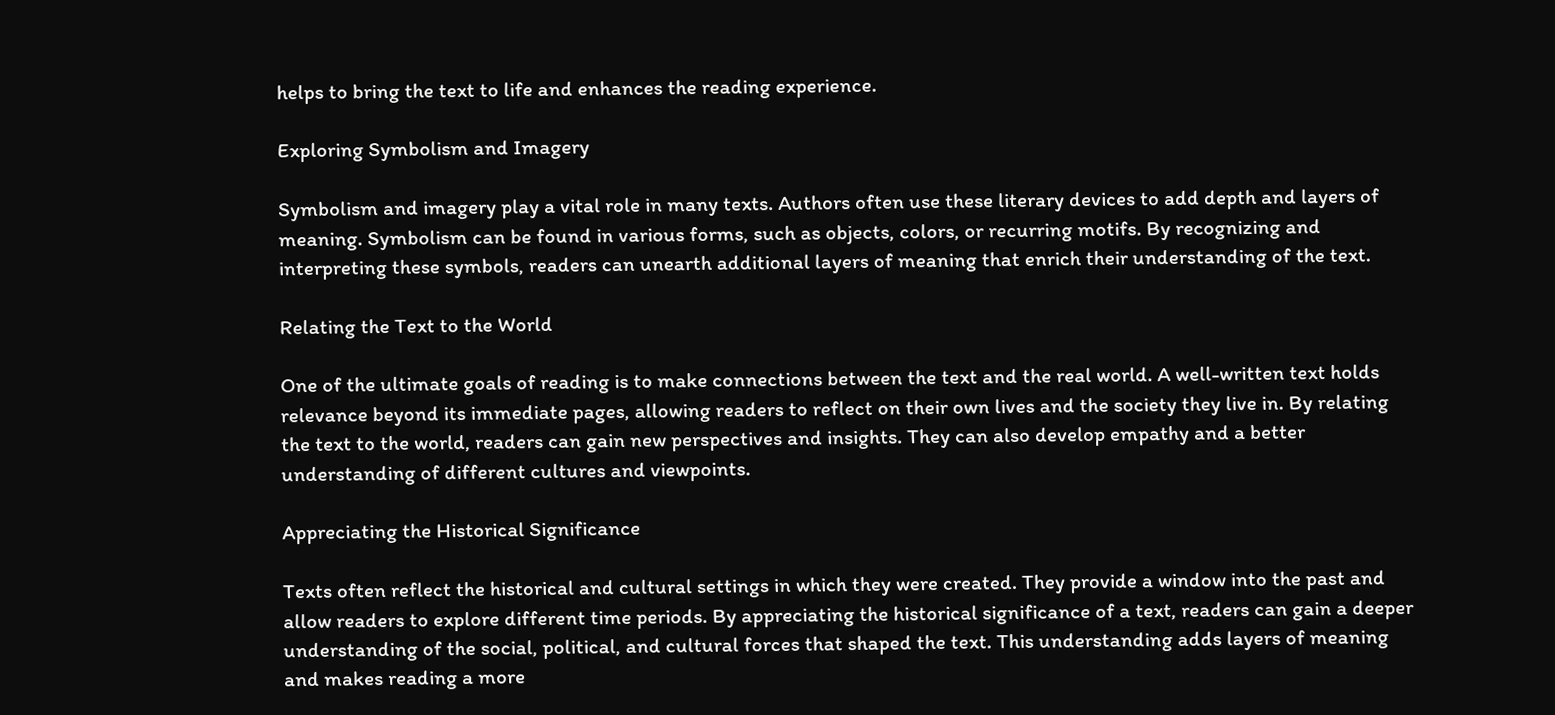helps to bring the text to life and enhances the reading experience.

Exploring Symbolism and Imagery

Symbolism and imagery play a vital role in many texts. Authors often use these literary devices to add depth and layers of meaning. Symbolism can be found in various forms, such as objects, colors, or recurring motifs. By recognizing and interpreting these symbols, readers can unearth additional layers of meaning that enrich their understanding of the text.

Relating the Text to the World

One of the ultimate goals of reading is to make connections between the text and the real world. A well-written text holds relevance beyond its immediate pages, allowing readers to reflect on their own lives and the society they live in. By relating the text to the world, readers can gain new perspectives and insights. They can also develop empathy and a better understanding of different cultures and viewpoints.

Appreciating the Historical Significance

Texts often reflect the historical and cultural settings in which they were created. They provide a window into the past and allow readers to explore different time periods. By appreciating the historical significance of a text, readers can gain a deeper understanding of the social, political, and cultural forces that shaped the text. This understanding adds layers of meaning and makes reading a more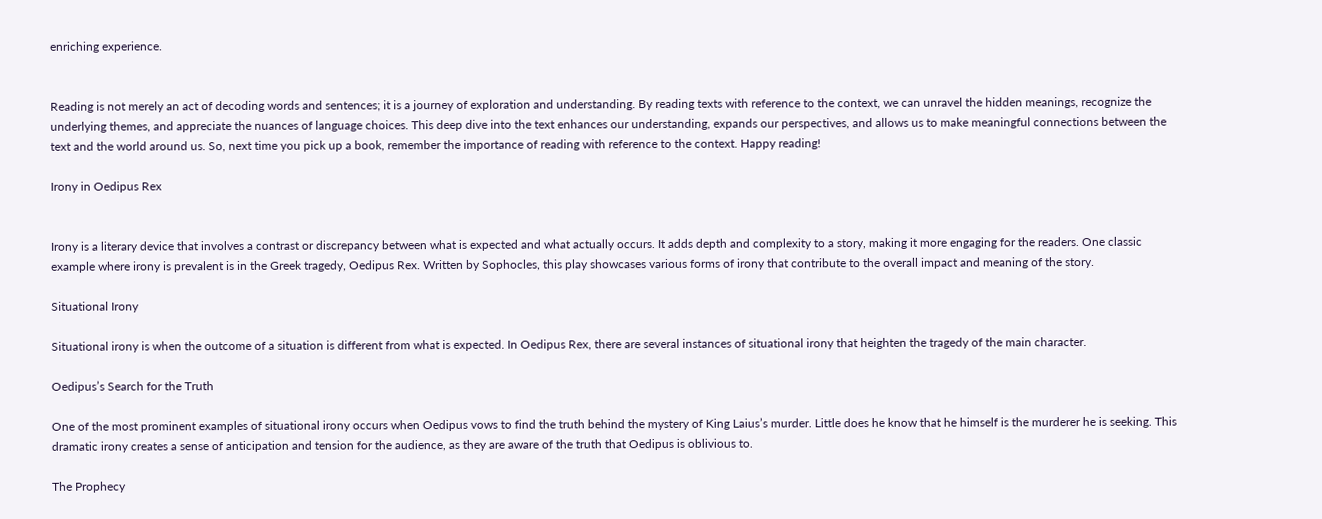enriching experience.


Reading is not merely an act of decoding words and sentences; it is a journey of exploration and understanding. By reading texts with reference to the context, we can unravel the hidden meanings, recognize the underlying themes, and appreciate the nuances of language choices. This deep dive into the text enhances our understanding, expands our perspectives, and allows us to make meaningful connections between the text and the world around us. So, next time you pick up a book, remember the importance of reading with reference to the context. Happy reading!

Irony in Oedipus Rex


Irony is a literary device that involves a contrast or discrepancy between what is expected and what actually occurs. It adds depth and complexity to a story, making it more engaging for the readers. One classic example where irony is prevalent is in the Greek tragedy, Oedipus Rex. Written by Sophocles, this play showcases various forms of irony that contribute to the overall impact and meaning of the story.

Situational Irony

Situational irony is when the outcome of a situation is different from what is expected. In Oedipus Rex, there are several instances of situational irony that heighten the tragedy of the main character.

Oedipus’s Search for the Truth

One of the most prominent examples of situational irony occurs when Oedipus vows to find the truth behind the mystery of King Laius’s murder. Little does he know that he himself is the murderer he is seeking. This dramatic irony creates a sense of anticipation and tension for the audience, as they are aware of the truth that Oedipus is oblivious to.

The Prophecy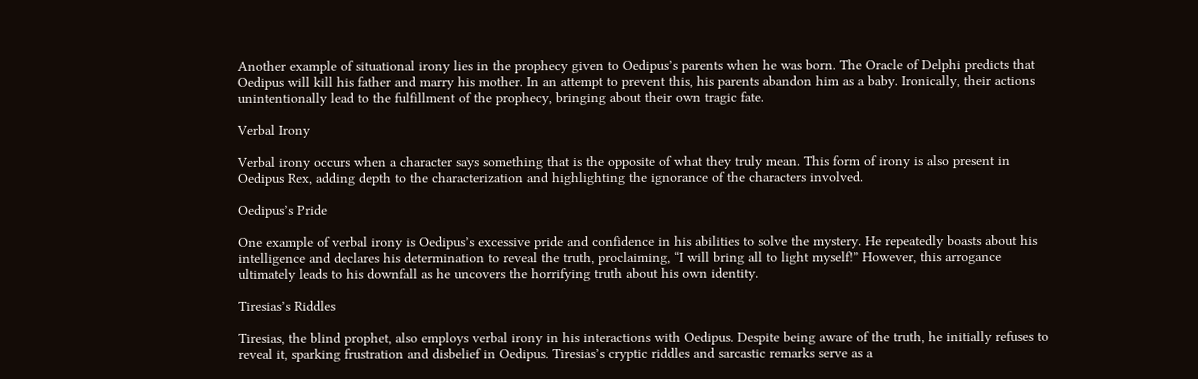Another example of situational irony lies in the prophecy given to Oedipus’s parents when he was born. The Oracle of Delphi predicts that Oedipus will kill his father and marry his mother. In an attempt to prevent this, his parents abandon him as a baby. Ironically, their actions unintentionally lead to the fulfillment of the prophecy, bringing about their own tragic fate.

Verbal Irony

Verbal irony occurs when a character says something that is the opposite of what they truly mean. This form of irony is also present in Oedipus Rex, adding depth to the characterization and highlighting the ignorance of the characters involved.

Oedipus’s Pride

One example of verbal irony is Oedipus’s excessive pride and confidence in his abilities to solve the mystery. He repeatedly boasts about his intelligence and declares his determination to reveal the truth, proclaiming, “I will bring all to light myself!” However, this arrogance ultimately leads to his downfall as he uncovers the horrifying truth about his own identity.

Tiresias’s Riddles

Tiresias, the blind prophet, also employs verbal irony in his interactions with Oedipus. Despite being aware of the truth, he initially refuses to reveal it, sparking frustration and disbelief in Oedipus. Tiresias’s cryptic riddles and sarcastic remarks serve as a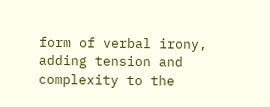form of verbal irony, adding tension and complexity to the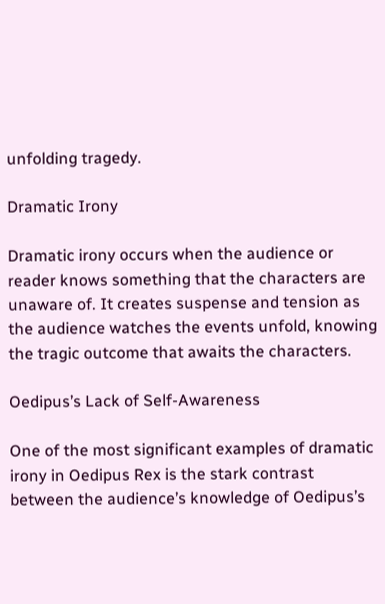unfolding tragedy.

Dramatic Irony

Dramatic irony occurs when the audience or reader knows something that the characters are unaware of. It creates suspense and tension as the audience watches the events unfold, knowing the tragic outcome that awaits the characters.

Oedipus’s Lack of Self-Awareness

One of the most significant examples of dramatic irony in Oedipus Rex is the stark contrast between the audience’s knowledge of Oedipus’s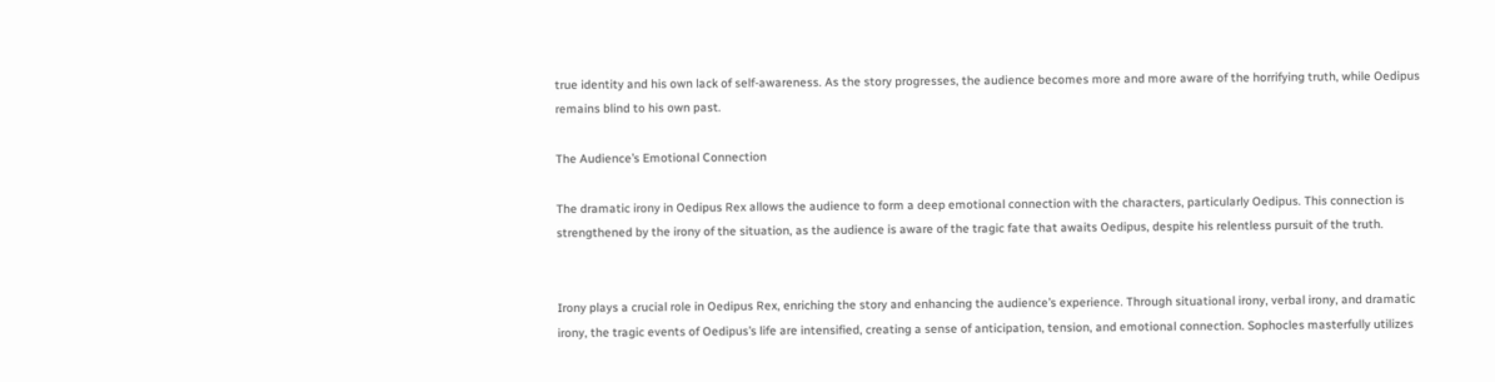true identity and his own lack of self-awareness. As the story progresses, the audience becomes more and more aware of the horrifying truth, while Oedipus remains blind to his own past.

The Audience’s Emotional Connection

The dramatic irony in Oedipus Rex allows the audience to form a deep emotional connection with the characters, particularly Oedipus. This connection is strengthened by the irony of the situation, as the audience is aware of the tragic fate that awaits Oedipus, despite his relentless pursuit of the truth.


Irony plays a crucial role in Oedipus Rex, enriching the story and enhancing the audience’s experience. Through situational irony, verbal irony, and dramatic irony, the tragic events of Oedipus’s life are intensified, creating a sense of anticipation, tension, and emotional connection. Sophocles masterfully utilizes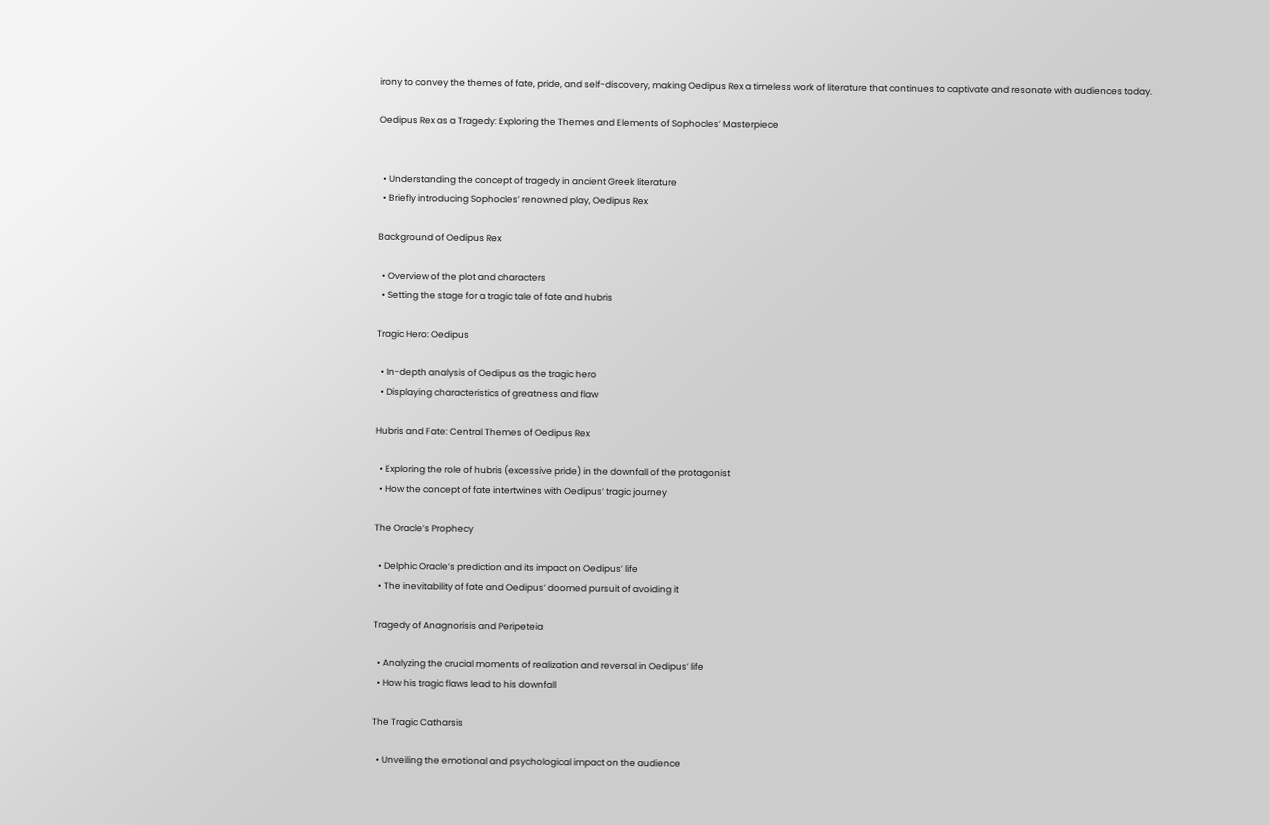irony to convey the themes of fate, pride, and self-discovery, making Oedipus Rex a timeless work of literature that continues to captivate and resonate with audiences today.

Oedipus Rex as a Tragedy: Exploring the Themes and Elements of Sophocles’ Masterpiece


  • Understanding the concept of tragedy in ancient Greek literature
  • Briefly introducing Sophocles’ renowned play, Oedipus Rex

Background of Oedipus Rex

  • Overview of the plot and characters
  • Setting the stage for a tragic tale of fate and hubris

Tragic Hero: Oedipus

  • In-depth analysis of Oedipus as the tragic hero
  • Displaying characteristics of greatness and flaw

Hubris and Fate: Central Themes of Oedipus Rex

  • Exploring the role of hubris (excessive pride) in the downfall of the protagonist
  • How the concept of fate intertwines with Oedipus’ tragic journey

The Oracle’s Prophecy

  • Delphic Oracle’s prediction and its impact on Oedipus’ life
  • The inevitability of fate and Oedipus’ doomed pursuit of avoiding it

Tragedy of Anagnorisis and Peripeteia

  • Analyzing the crucial moments of realization and reversal in Oedipus’ life
  • How his tragic flaws lead to his downfall

The Tragic Catharsis

  • Unveiling the emotional and psychological impact on the audience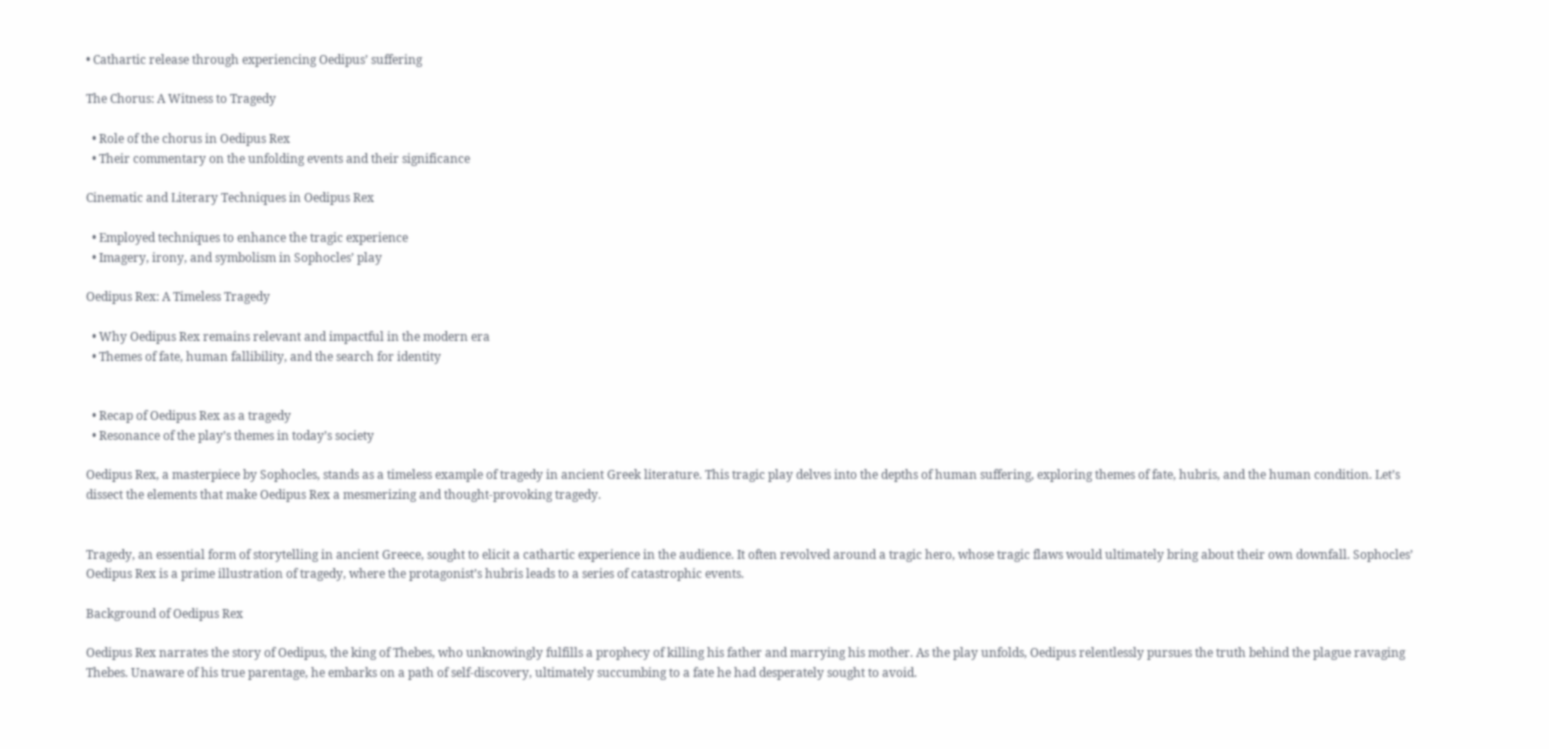• Cathartic release through experiencing Oedipus’ suffering

The Chorus: A Witness to Tragedy

  • Role of the chorus in Oedipus Rex
  • Their commentary on the unfolding events and their significance

Cinematic and Literary Techniques in Oedipus Rex

  • Employed techniques to enhance the tragic experience
  • Imagery, irony, and symbolism in Sophocles’ play

Oedipus Rex: A Timeless Tragedy

  • Why Oedipus Rex remains relevant and impactful in the modern era
  • Themes of fate, human fallibility, and the search for identity


  • Recap of Oedipus Rex as a tragedy
  • Resonance of the play’s themes in today’s society

Oedipus Rex, a masterpiece by Sophocles, stands as a timeless example of tragedy in ancient Greek literature. This tragic play delves into the depths of human suffering, exploring themes of fate, hubris, and the human condition. Let’s dissect the elements that make Oedipus Rex a mesmerizing and thought-provoking tragedy.


Tragedy, an essential form of storytelling in ancient Greece, sought to elicit a cathartic experience in the audience. It often revolved around a tragic hero, whose tragic flaws would ultimately bring about their own downfall. Sophocles’ Oedipus Rex is a prime illustration of tragedy, where the protagonist’s hubris leads to a series of catastrophic events.

Background of Oedipus Rex

Oedipus Rex narrates the story of Oedipus, the king of Thebes, who unknowingly fulfills a prophecy of killing his father and marrying his mother. As the play unfolds, Oedipus relentlessly pursues the truth behind the plague ravaging Thebes. Unaware of his true parentage, he embarks on a path of self-discovery, ultimately succumbing to a fate he had desperately sought to avoid.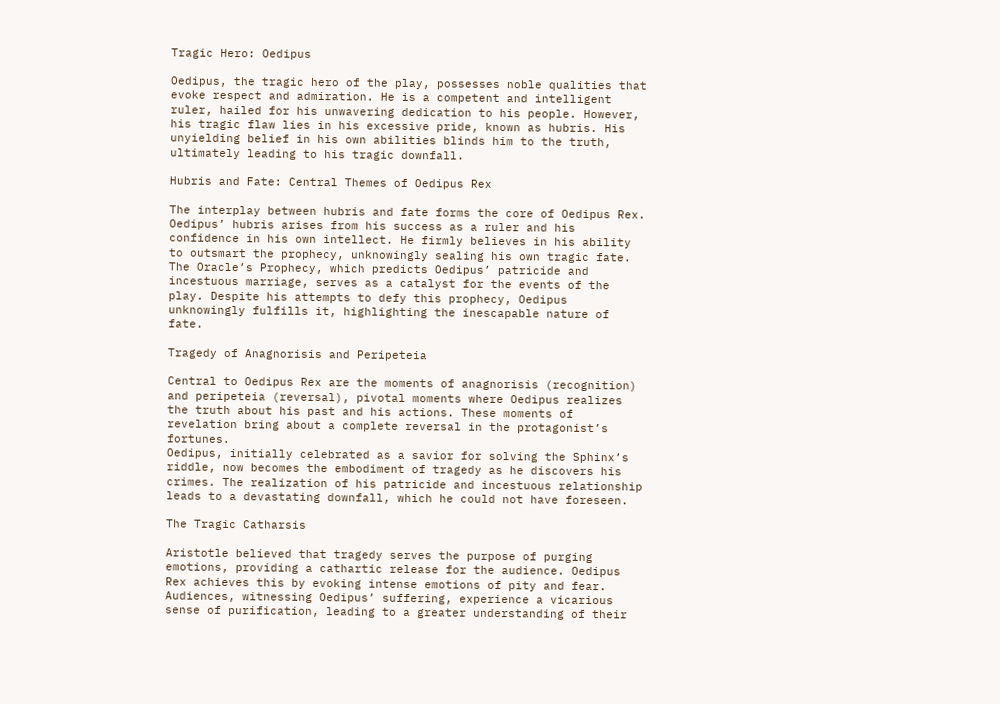Tragic Hero: Oedipus

Oedipus, the tragic hero of the play, possesses noble qualities that evoke respect and admiration. He is a competent and intelligent ruler, hailed for his unwavering dedication to his people. However, his tragic flaw lies in his excessive pride, known as hubris. His unyielding belief in his own abilities blinds him to the truth, ultimately leading to his tragic downfall.

Hubris and Fate: Central Themes of Oedipus Rex

The interplay between hubris and fate forms the core of Oedipus Rex. Oedipus’ hubris arises from his success as a ruler and his confidence in his own intellect. He firmly believes in his ability to outsmart the prophecy, unknowingly sealing his own tragic fate.
The Oracle’s Prophecy, which predicts Oedipus’ patricide and incestuous marriage, serves as a catalyst for the events of the play. Despite his attempts to defy this prophecy, Oedipus unknowingly fulfills it, highlighting the inescapable nature of fate.

Tragedy of Anagnorisis and Peripeteia

Central to Oedipus Rex are the moments of anagnorisis (recognition) and peripeteia (reversal), pivotal moments where Oedipus realizes the truth about his past and his actions. These moments of revelation bring about a complete reversal in the protagonist’s fortunes.
Oedipus, initially celebrated as a savior for solving the Sphinx’s riddle, now becomes the embodiment of tragedy as he discovers his crimes. The realization of his patricide and incestuous relationship leads to a devastating downfall, which he could not have foreseen.

The Tragic Catharsis

Aristotle believed that tragedy serves the purpose of purging emotions, providing a cathartic release for the audience. Oedipus Rex achieves this by evoking intense emotions of pity and fear. Audiences, witnessing Oedipus’ suffering, experience a vicarious sense of purification, leading to a greater understanding of their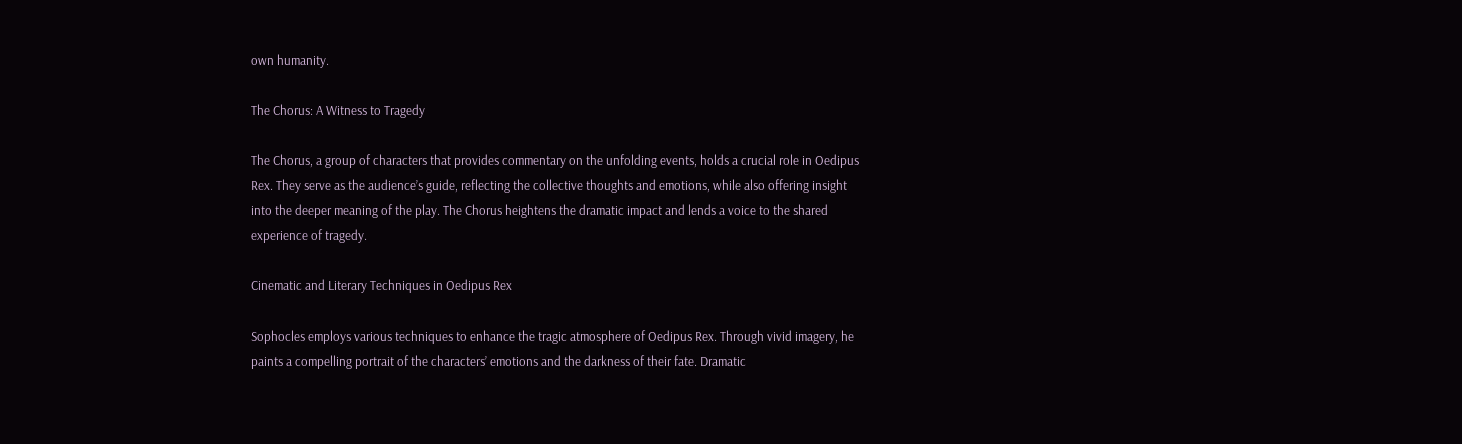own humanity.

The Chorus: A Witness to Tragedy

The Chorus, a group of characters that provides commentary on the unfolding events, holds a crucial role in Oedipus Rex. They serve as the audience’s guide, reflecting the collective thoughts and emotions, while also offering insight into the deeper meaning of the play. The Chorus heightens the dramatic impact and lends a voice to the shared experience of tragedy.

Cinematic and Literary Techniques in Oedipus Rex

Sophocles employs various techniques to enhance the tragic atmosphere of Oedipus Rex. Through vivid imagery, he paints a compelling portrait of the characters’ emotions and the darkness of their fate. Dramatic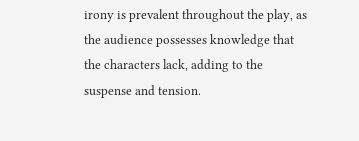irony is prevalent throughout the play, as the audience possesses knowledge that the characters lack, adding to the suspense and tension.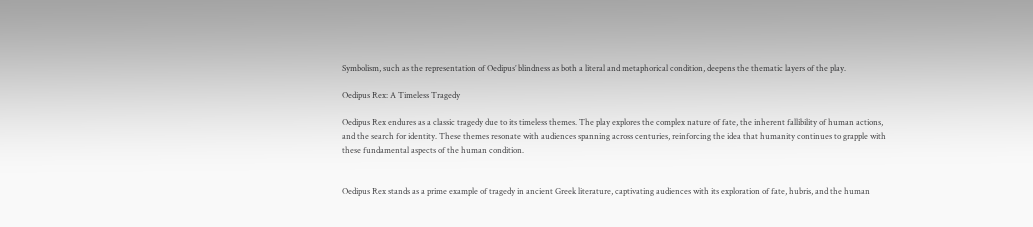Symbolism, such as the representation of Oedipus’ blindness as both a literal and metaphorical condition, deepens the thematic layers of the play.

Oedipus Rex: A Timeless Tragedy

Oedipus Rex endures as a classic tragedy due to its timeless themes. The play explores the complex nature of fate, the inherent fallibility of human actions, and the search for identity. These themes resonate with audiences spanning across centuries, reinforcing the idea that humanity continues to grapple with these fundamental aspects of the human condition.


Oedipus Rex stands as a prime example of tragedy in ancient Greek literature, captivating audiences with its exploration of fate, hubris, and the human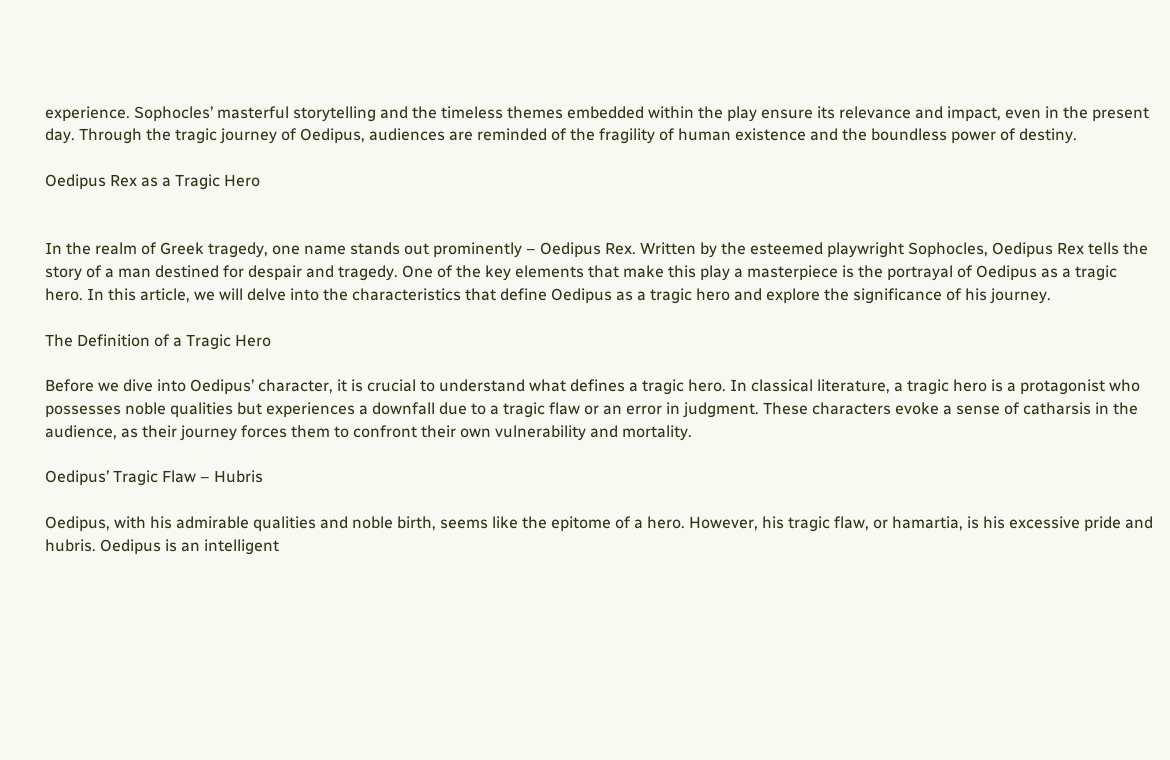experience. Sophocles’ masterful storytelling and the timeless themes embedded within the play ensure its relevance and impact, even in the present day. Through the tragic journey of Oedipus, audiences are reminded of the fragility of human existence and the boundless power of destiny.

Oedipus Rex as a Tragic Hero


In the realm of Greek tragedy, one name stands out prominently – Oedipus Rex. Written by the esteemed playwright Sophocles, Oedipus Rex tells the story of a man destined for despair and tragedy. One of the key elements that make this play a masterpiece is the portrayal of Oedipus as a tragic hero. In this article, we will delve into the characteristics that define Oedipus as a tragic hero and explore the significance of his journey.

The Definition of a Tragic Hero

Before we dive into Oedipus’ character, it is crucial to understand what defines a tragic hero. In classical literature, a tragic hero is a protagonist who possesses noble qualities but experiences a downfall due to a tragic flaw or an error in judgment. These characters evoke a sense of catharsis in the audience, as their journey forces them to confront their own vulnerability and mortality.

Oedipus’ Tragic Flaw – Hubris

Oedipus, with his admirable qualities and noble birth, seems like the epitome of a hero. However, his tragic flaw, or hamartia, is his excessive pride and hubris. Oedipus is an intelligent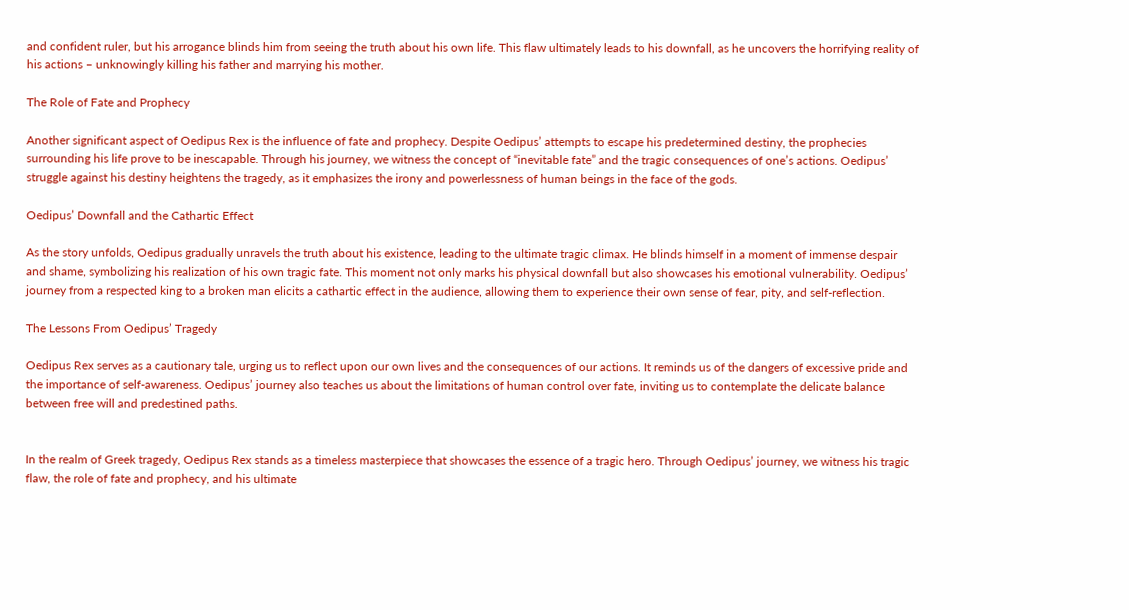and confident ruler, but his arrogance blinds him from seeing the truth about his own life. This flaw ultimately leads to his downfall, as he uncovers the horrifying reality of his actions – unknowingly killing his father and marrying his mother.

The Role of Fate and Prophecy

Another significant aspect of Oedipus Rex is the influence of fate and prophecy. Despite Oedipus’ attempts to escape his predetermined destiny, the prophecies surrounding his life prove to be inescapable. Through his journey, we witness the concept of “inevitable fate” and the tragic consequences of one’s actions. Oedipus’ struggle against his destiny heightens the tragedy, as it emphasizes the irony and powerlessness of human beings in the face of the gods.

Oedipus’ Downfall and the Cathartic Effect

As the story unfolds, Oedipus gradually unravels the truth about his existence, leading to the ultimate tragic climax. He blinds himself in a moment of immense despair and shame, symbolizing his realization of his own tragic fate. This moment not only marks his physical downfall but also showcases his emotional vulnerability. Oedipus’ journey from a respected king to a broken man elicits a cathartic effect in the audience, allowing them to experience their own sense of fear, pity, and self-reflection.

The Lessons From Oedipus’ Tragedy

Oedipus Rex serves as a cautionary tale, urging us to reflect upon our own lives and the consequences of our actions. It reminds us of the dangers of excessive pride and the importance of self-awareness. Oedipus’ journey also teaches us about the limitations of human control over fate, inviting us to contemplate the delicate balance between free will and predestined paths.


In the realm of Greek tragedy, Oedipus Rex stands as a timeless masterpiece that showcases the essence of a tragic hero. Through Oedipus’ journey, we witness his tragic flaw, the role of fate and prophecy, and his ultimate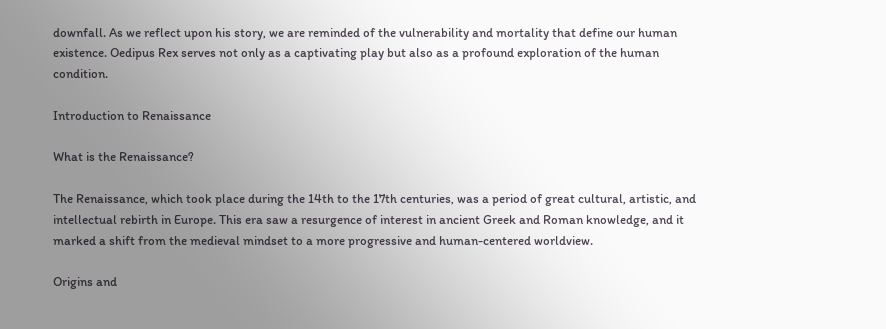downfall. As we reflect upon his story, we are reminded of the vulnerability and mortality that define our human existence. Oedipus Rex serves not only as a captivating play but also as a profound exploration of the human condition.

Introduction to Renaissance

What is the Renaissance?

The Renaissance, which took place during the 14th to the 17th centuries, was a period of great cultural, artistic, and intellectual rebirth in Europe. This era saw a resurgence of interest in ancient Greek and Roman knowledge, and it marked a shift from the medieval mindset to a more progressive and human-centered worldview.

Origins and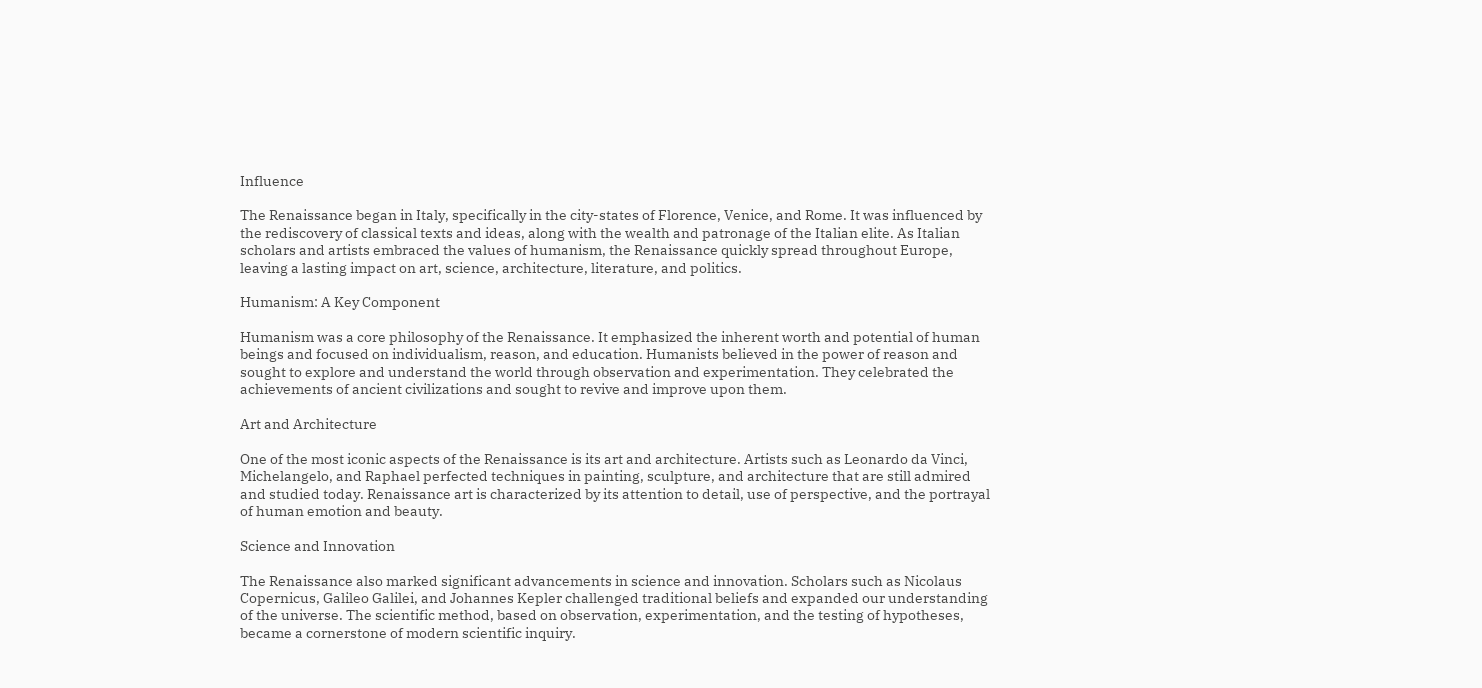Influence

The Renaissance began in Italy, specifically in the city-states of Florence, Venice, and Rome. It was influenced by the rediscovery of classical texts and ideas, along with the wealth and patronage of the Italian elite. As Italian scholars and artists embraced the values of humanism, the Renaissance quickly spread throughout Europe, leaving a lasting impact on art, science, architecture, literature, and politics.

Humanism: A Key Component

Humanism was a core philosophy of the Renaissance. It emphasized the inherent worth and potential of human beings and focused on individualism, reason, and education. Humanists believed in the power of reason and sought to explore and understand the world through observation and experimentation. They celebrated the achievements of ancient civilizations and sought to revive and improve upon them.

Art and Architecture

One of the most iconic aspects of the Renaissance is its art and architecture. Artists such as Leonardo da Vinci, Michelangelo, and Raphael perfected techniques in painting, sculpture, and architecture that are still admired and studied today. Renaissance art is characterized by its attention to detail, use of perspective, and the portrayal of human emotion and beauty.

Science and Innovation

The Renaissance also marked significant advancements in science and innovation. Scholars such as Nicolaus Copernicus, Galileo Galilei, and Johannes Kepler challenged traditional beliefs and expanded our understanding of the universe. The scientific method, based on observation, experimentation, and the testing of hypotheses, became a cornerstone of modern scientific inquiry.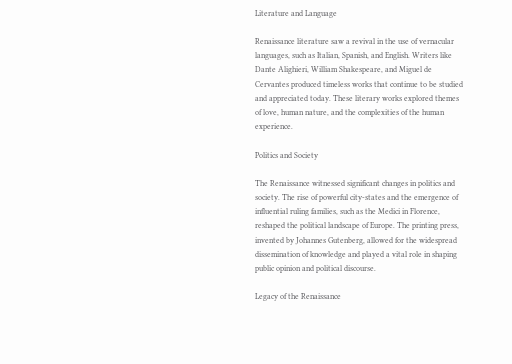Literature and Language

Renaissance literature saw a revival in the use of vernacular languages, such as Italian, Spanish, and English. Writers like Dante Alighieri, William Shakespeare, and Miguel de Cervantes produced timeless works that continue to be studied and appreciated today. These literary works explored themes of love, human nature, and the complexities of the human experience.

Politics and Society

The Renaissance witnessed significant changes in politics and society. The rise of powerful city-states and the emergence of influential ruling families, such as the Medici in Florence, reshaped the political landscape of Europe. The printing press, invented by Johannes Gutenberg, allowed for the widespread dissemination of knowledge and played a vital role in shaping public opinion and political discourse.

Legacy of the Renaissance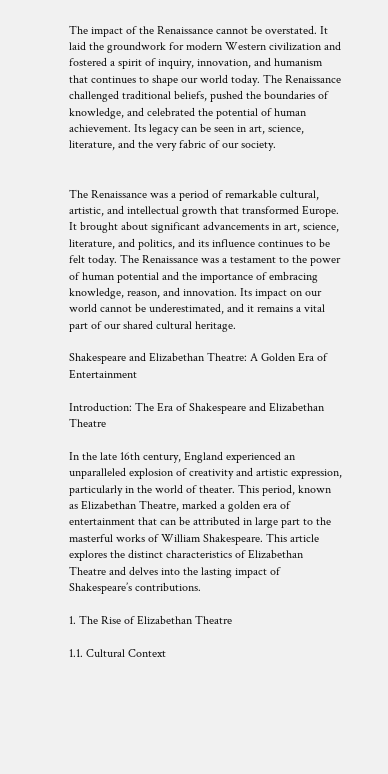The impact of the Renaissance cannot be overstated. It laid the groundwork for modern Western civilization and fostered a spirit of inquiry, innovation, and humanism that continues to shape our world today. The Renaissance challenged traditional beliefs, pushed the boundaries of knowledge, and celebrated the potential of human achievement. Its legacy can be seen in art, science, literature, and the very fabric of our society.


The Renaissance was a period of remarkable cultural, artistic, and intellectual growth that transformed Europe. It brought about significant advancements in art, science, literature, and politics, and its influence continues to be felt today. The Renaissance was a testament to the power of human potential and the importance of embracing knowledge, reason, and innovation. Its impact on our world cannot be underestimated, and it remains a vital part of our shared cultural heritage.

Shakespeare and Elizabethan Theatre: A Golden Era of Entertainment

Introduction: The Era of Shakespeare and Elizabethan Theatre

In the late 16th century, England experienced an unparalleled explosion of creativity and artistic expression, particularly in the world of theater. This period, known as Elizabethan Theatre, marked a golden era of entertainment that can be attributed in large part to the masterful works of William Shakespeare. This article explores the distinct characteristics of Elizabethan Theatre and delves into the lasting impact of Shakespeare’s contributions.

1. The Rise of Elizabethan Theatre

1.1. Cultural Context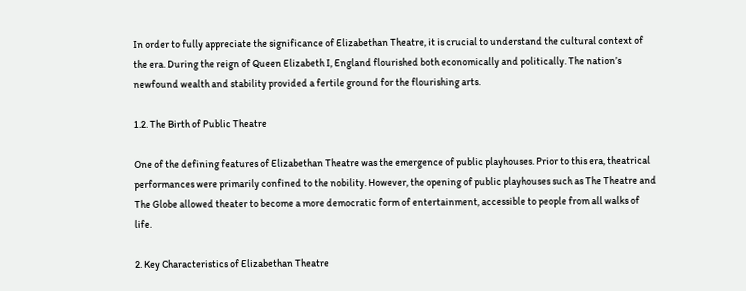In order to fully appreciate the significance of Elizabethan Theatre, it is crucial to understand the cultural context of the era. During the reign of Queen Elizabeth I, England flourished both economically and politically. The nation’s newfound wealth and stability provided a fertile ground for the flourishing arts.

1.2. The Birth of Public Theatre

One of the defining features of Elizabethan Theatre was the emergence of public playhouses. Prior to this era, theatrical performances were primarily confined to the nobility. However, the opening of public playhouses such as The Theatre and The Globe allowed theater to become a more democratic form of entertainment, accessible to people from all walks of life.

2. Key Characteristics of Elizabethan Theatre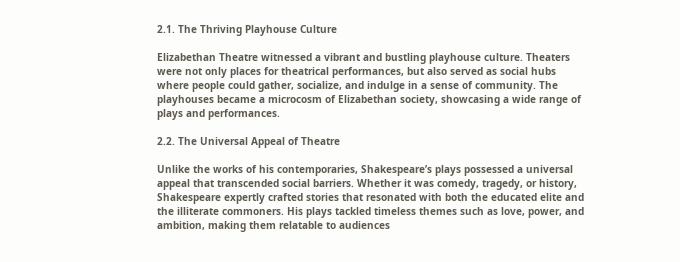2.1. The Thriving Playhouse Culture

Elizabethan Theatre witnessed a vibrant and bustling playhouse culture. Theaters were not only places for theatrical performances, but also served as social hubs where people could gather, socialize, and indulge in a sense of community. The playhouses became a microcosm of Elizabethan society, showcasing a wide range of plays and performances.

2.2. The Universal Appeal of Theatre

Unlike the works of his contemporaries, Shakespeare’s plays possessed a universal appeal that transcended social barriers. Whether it was comedy, tragedy, or history, Shakespeare expertly crafted stories that resonated with both the educated elite and the illiterate commoners. His plays tackled timeless themes such as love, power, and ambition, making them relatable to audiences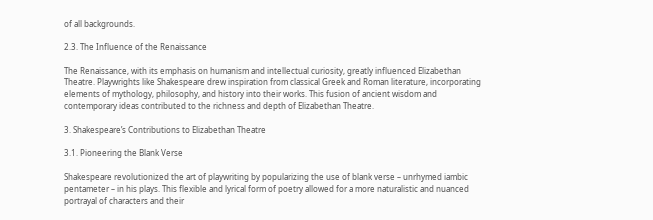of all backgrounds.

2.3. The Influence of the Renaissance

The Renaissance, with its emphasis on humanism and intellectual curiosity, greatly influenced Elizabethan Theatre. Playwrights like Shakespeare drew inspiration from classical Greek and Roman literature, incorporating elements of mythology, philosophy, and history into their works. This fusion of ancient wisdom and contemporary ideas contributed to the richness and depth of Elizabethan Theatre.

3. Shakespeare’s Contributions to Elizabethan Theatre

3.1. Pioneering the Blank Verse

Shakespeare revolutionized the art of playwriting by popularizing the use of blank verse – unrhymed iambic pentameter – in his plays. This flexible and lyrical form of poetry allowed for a more naturalistic and nuanced portrayal of characters and their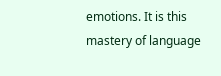emotions. It is this mastery of language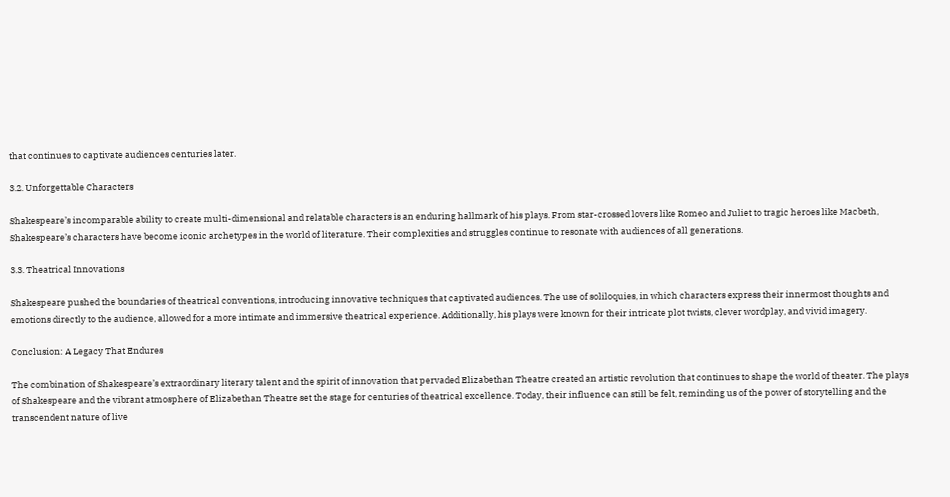that continues to captivate audiences centuries later.

3.2. Unforgettable Characters

Shakespeare’s incomparable ability to create multi-dimensional and relatable characters is an enduring hallmark of his plays. From star-crossed lovers like Romeo and Juliet to tragic heroes like Macbeth, Shakespeare’s characters have become iconic archetypes in the world of literature. Their complexities and struggles continue to resonate with audiences of all generations.

3.3. Theatrical Innovations

Shakespeare pushed the boundaries of theatrical conventions, introducing innovative techniques that captivated audiences. The use of soliloquies, in which characters express their innermost thoughts and emotions directly to the audience, allowed for a more intimate and immersive theatrical experience. Additionally, his plays were known for their intricate plot twists, clever wordplay, and vivid imagery.

Conclusion: A Legacy That Endures

The combination of Shakespeare’s extraordinary literary talent and the spirit of innovation that pervaded Elizabethan Theatre created an artistic revolution that continues to shape the world of theater. The plays of Shakespeare and the vibrant atmosphere of Elizabethan Theatre set the stage for centuries of theatrical excellence. Today, their influence can still be felt, reminding us of the power of storytelling and the transcendent nature of live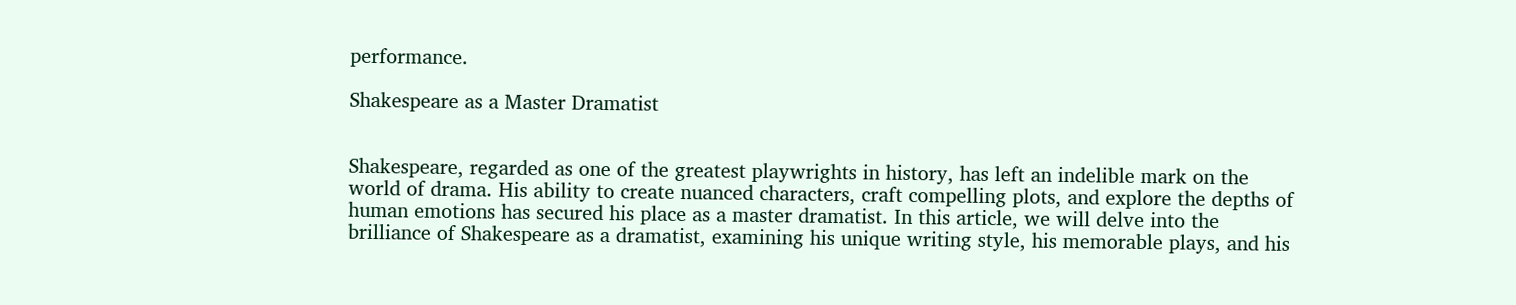performance.

Shakespeare as a Master Dramatist


Shakespeare, regarded as one of the greatest playwrights in history, has left an indelible mark on the world of drama. His ability to create nuanced characters, craft compelling plots, and explore the depths of human emotions has secured his place as a master dramatist. In this article, we will delve into the brilliance of Shakespeare as a dramatist, examining his unique writing style, his memorable plays, and his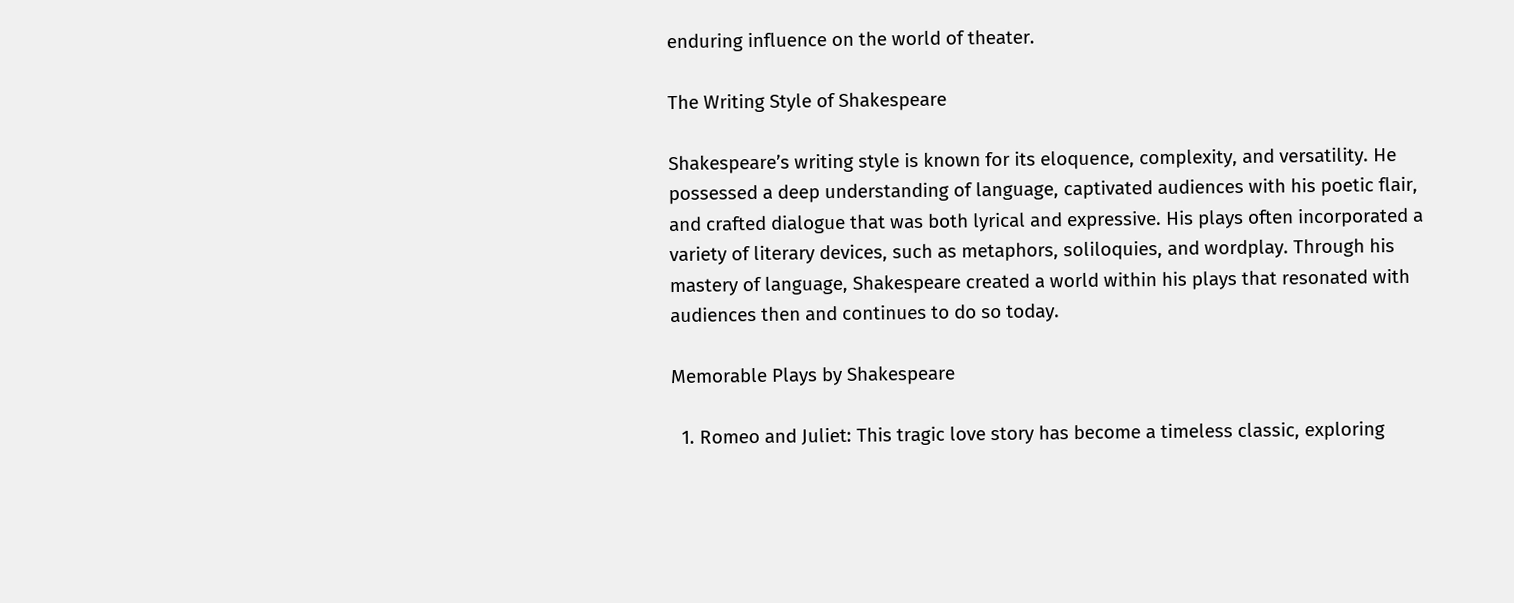enduring influence on the world of theater.

The Writing Style of Shakespeare

Shakespeare’s writing style is known for its eloquence, complexity, and versatility. He possessed a deep understanding of language, captivated audiences with his poetic flair, and crafted dialogue that was both lyrical and expressive. His plays often incorporated a variety of literary devices, such as metaphors, soliloquies, and wordplay. Through his mastery of language, Shakespeare created a world within his plays that resonated with audiences then and continues to do so today.

Memorable Plays by Shakespeare

  1. Romeo and Juliet: This tragic love story has become a timeless classic, exploring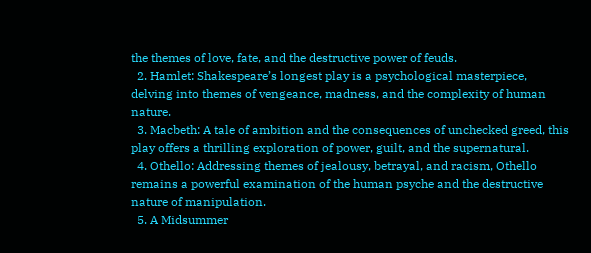the themes of love, fate, and the destructive power of feuds.
  2. Hamlet: Shakespeare’s longest play is a psychological masterpiece, delving into themes of vengeance, madness, and the complexity of human nature.
  3. Macbeth: A tale of ambition and the consequences of unchecked greed, this play offers a thrilling exploration of power, guilt, and the supernatural.
  4. Othello: Addressing themes of jealousy, betrayal, and racism, Othello remains a powerful examination of the human psyche and the destructive nature of manipulation.
  5. A Midsummer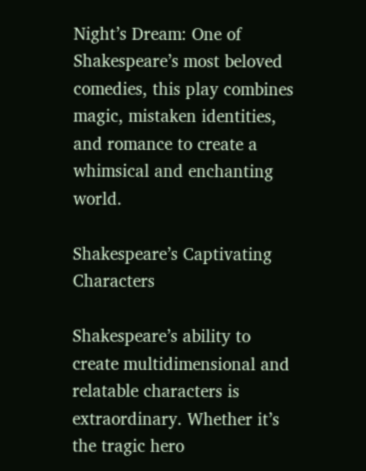Night’s Dream: One of Shakespeare’s most beloved comedies, this play combines magic, mistaken identities, and romance to create a whimsical and enchanting world.

Shakespeare’s Captivating Characters

Shakespeare’s ability to create multidimensional and relatable characters is extraordinary. Whether it’s the tragic hero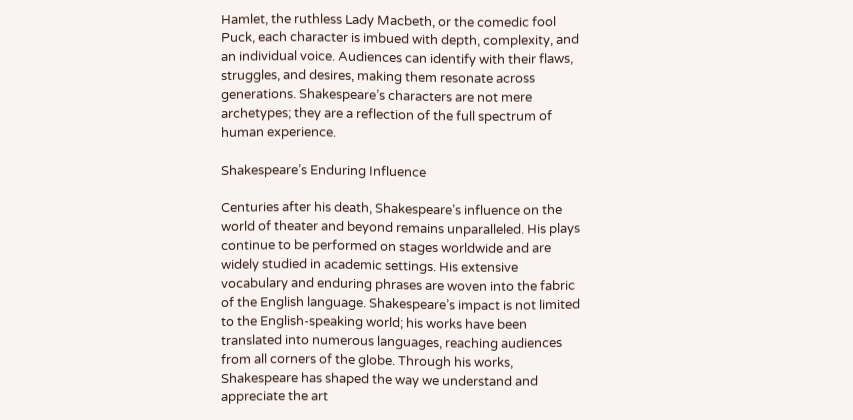Hamlet, the ruthless Lady Macbeth, or the comedic fool Puck, each character is imbued with depth, complexity, and an individual voice. Audiences can identify with their flaws, struggles, and desires, making them resonate across generations. Shakespeare’s characters are not mere archetypes; they are a reflection of the full spectrum of human experience.

Shakespeare’s Enduring Influence

Centuries after his death, Shakespeare’s influence on the world of theater and beyond remains unparalleled. His plays continue to be performed on stages worldwide and are widely studied in academic settings. His extensive vocabulary and enduring phrases are woven into the fabric of the English language. Shakespeare’s impact is not limited to the English-speaking world; his works have been translated into numerous languages, reaching audiences from all corners of the globe. Through his works, Shakespeare has shaped the way we understand and appreciate the art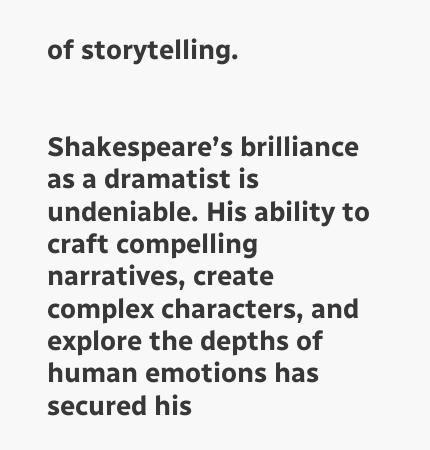of storytelling.


Shakespeare’s brilliance as a dramatist is undeniable. His ability to craft compelling narratives, create complex characters, and explore the depths of human emotions has secured his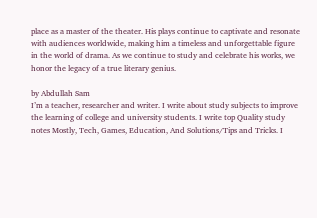place as a master of the theater. His plays continue to captivate and resonate with audiences worldwide, making him a timeless and unforgettable figure in the world of drama. As we continue to study and celebrate his works, we honor the legacy of a true literary genius.

by Abdullah Sam
I’m a teacher, researcher and writer. I write about study subjects to improve the learning of college and university students. I write top Quality study notes Mostly, Tech, Games, Education, And Solutions/Tips and Tricks. I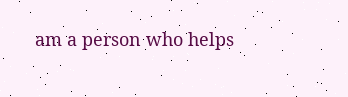am a person who helps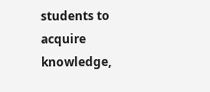students to acquire knowledge,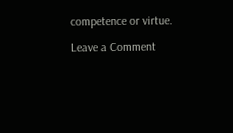competence or virtue.

Leave a Comment